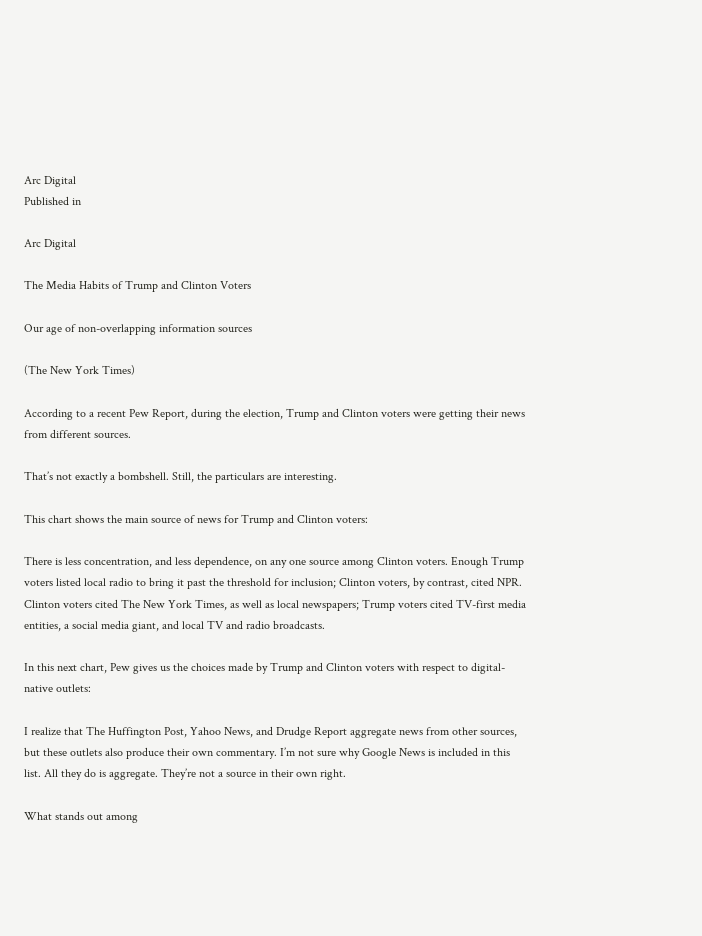Arc Digital
Published in

Arc Digital

The Media Habits of Trump and Clinton Voters

Our age of non-overlapping information sources

(The New York Times)

According to a recent Pew Report, during the election, Trump and Clinton voters were getting their news from different sources.

That’s not exactly a bombshell. Still, the particulars are interesting.

This chart shows the main source of news for Trump and Clinton voters:

There is less concentration, and less dependence, on any one source among Clinton voters. Enough Trump voters listed local radio to bring it past the threshold for inclusion; Clinton voters, by contrast, cited NPR. Clinton voters cited The New York Times, as well as local newspapers; Trump voters cited TV-first media entities, a social media giant, and local TV and radio broadcasts.

In this next chart, Pew gives us the choices made by Trump and Clinton voters with respect to digital-native outlets:

I realize that The Huffington Post, Yahoo News, and Drudge Report aggregate news from other sources, but these outlets also produce their own commentary. I’m not sure why Google News is included in this list. All they do is aggregate. They’re not a source in their own right.

What stands out among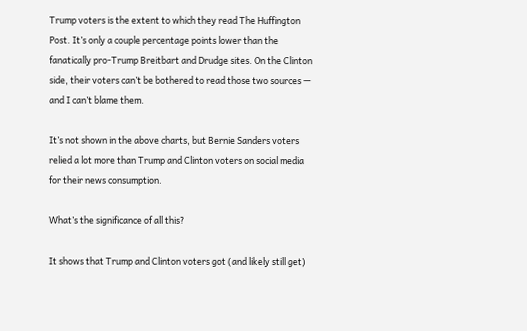Trump voters is the extent to which they read The Huffington Post. It’s only a couple percentage points lower than the fanatically pro-Trump Breitbart and Drudge sites. On the Clinton side, their voters can’t be bothered to read those two sources — and I can’t blame them.

It’s not shown in the above charts, but Bernie Sanders voters relied a lot more than Trump and Clinton voters on social media for their news consumption.

What’s the significance of all this?

It shows that Trump and Clinton voters got (and likely still get)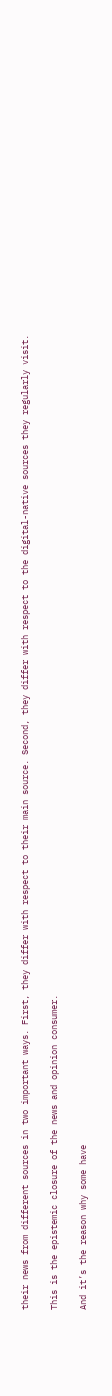their news from different sources in two important ways. First, they differ with respect to their main source. Second, they differ with respect to the digital-native sources they regularly visit.

This is the epistemic closure of the news and opinion consumer.

And it’s the reason why some have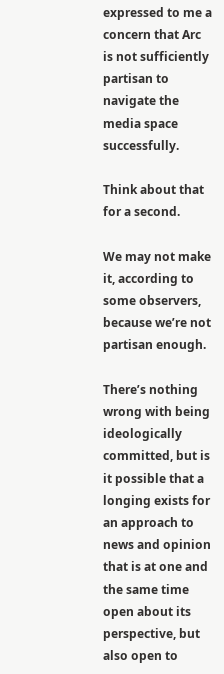expressed to me a concern that Arc is not sufficiently partisan to navigate the media space successfully.

Think about that for a second.

We may not make it, according to some observers, because we’re not partisan enough.

There’s nothing wrong with being ideologically committed, but is it possible that a longing exists for an approach to news and opinion that is at one and the same time open about its perspective, but also open to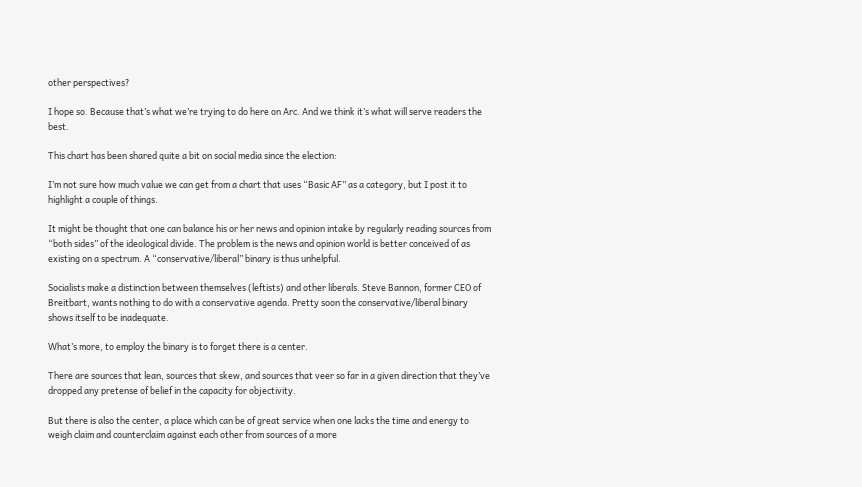other perspectives?

I hope so. Because that’s what we’re trying to do here on Arc. And we think it’s what will serve readers the best.

This chart has been shared quite a bit on social media since the election:

I’m not sure how much value we can get from a chart that uses “Basic AF” as a category, but I post it to highlight a couple of things.

It might be thought that one can balance his or her news and opinion intake by regularly reading sources from “both sides” of the ideological divide. The problem is the news and opinion world is better conceived of as existing on a spectrum. A “conservative/liberal” binary is thus unhelpful.

Socialists make a distinction between themselves (leftists) and other liberals. Steve Bannon, former CEO of Breitbart, wants nothing to do with a conservative agenda. Pretty soon the conservative/liberal binary shows itself to be inadequate.

What’s more, to employ the binary is to forget there is a center.

There are sources that lean, sources that skew, and sources that veer so far in a given direction that they’ve dropped any pretense of belief in the capacity for objectivity.

But there is also the center, a place which can be of great service when one lacks the time and energy to weigh claim and counterclaim against each other from sources of a more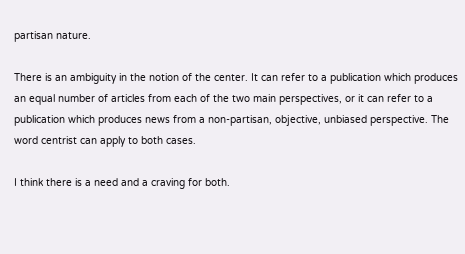partisan nature.

There is an ambiguity in the notion of the center. It can refer to a publication which produces an equal number of articles from each of the two main perspectives, or it can refer to a publication which produces news from a non-partisan, objective, unbiased perspective. The word centrist can apply to both cases.

I think there is a need and a craving for both.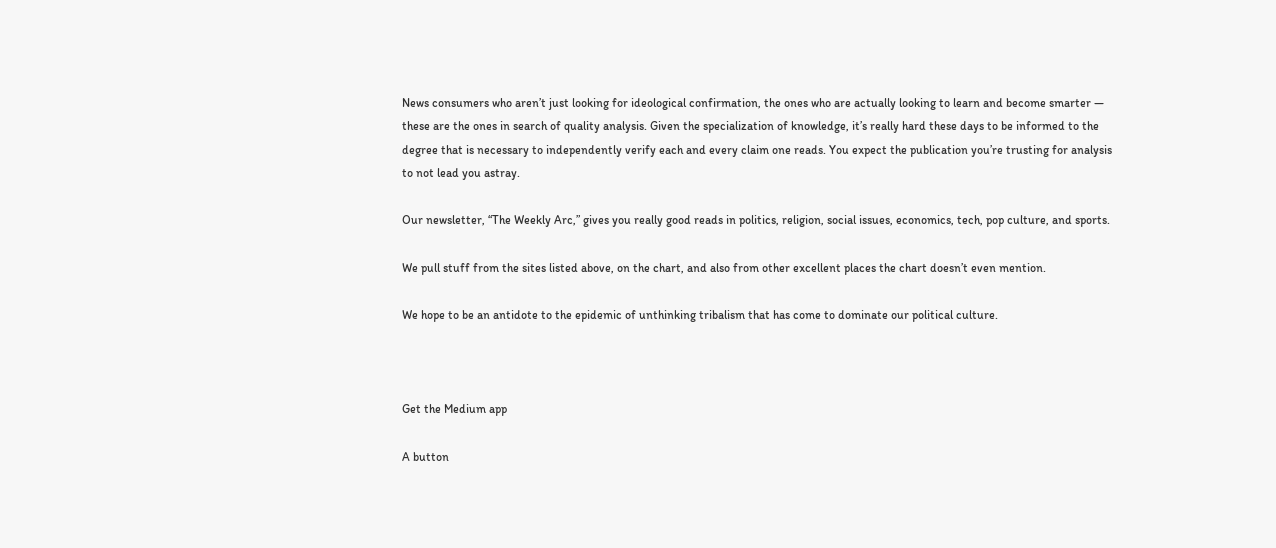News consumers who aren’t just looking for ideological confirmation, the ones who are actually looking to learn and become smarter — these are the ones in search of quality analysis. Given the specialization of knowledge, it’s really hard these days to be informed to the degree that is necessary to independently verify each and every claim one reads. You expect the publication you’re trusting for analysis to not lead you astray.

Our newsletter, “The Weekly Arc,” gives you really good reads in politics, religion, social issues, economics, tech, pop culture, and sports.

We pull stuff from the sites listed above, on the chart, and also from other excellent places the chart doesn’t even mention.

We hope to be an antidote to the epidemic of unthinking tribalism that has come to dominate our political culture.



Get the Medium app

A button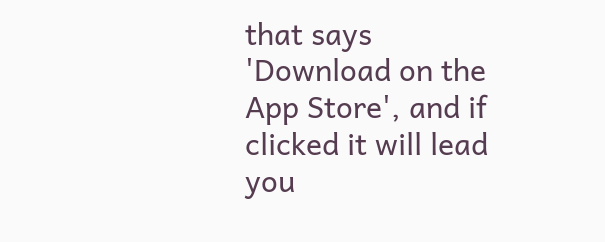that says 'Download on the App Store', and if clicked it will lead you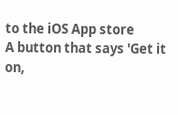to the iOS App store
A button that says 'Get it on,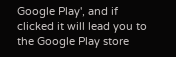Google Play', and if clicked it will lead you to the Google Play store